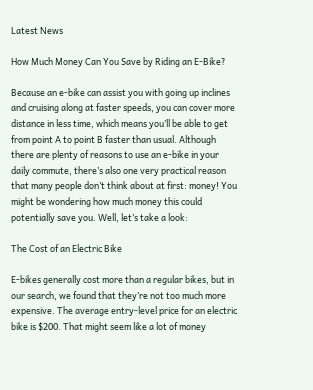Latest News

How Much Money Can You Save by Riding an E-Bike?

Because an e-bike can assist you with going up inclines and cruising along at faster speeds, you can cover more distance in less time, which means you’ll be able to get from point A to point B faster than usual. Although there are plenty of reasons to use an e-bike in your daily commute, there’s also one very practical reason that many people don’t think about at first: money! You might be wondering how much money this could potentially save you. Well, let’s take a look:

The Cost of an Electric Bike

E-bikes generally cost more than a regular bikes, but in our search, we found that they’re not too much more expensive. The average entry-level price for an electric bike is $200. That might seem like a lot of money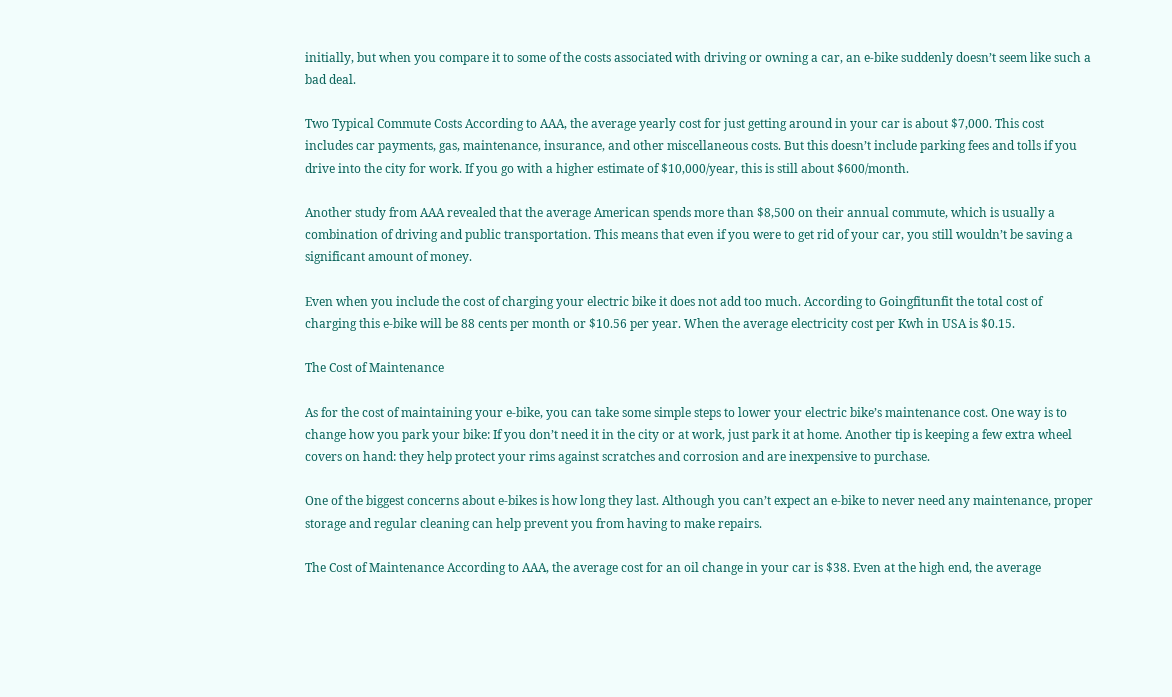initially, but when you compare it to some of the costs associated with driving or owning a car, an e-bike suddenly doesn’t seem like such a bad deal.

Two Typical Commute Costs According to AAA, the average yearly cost for just getting around in your car is about $7,000. This cost includes car payments, gas, maintenance, insurance, and other miscellaneous costs. But this doesn’t include parking fees and tolls if you drive into the city for work. If you go with a higher estimate of $10,000/year, this is still about $600/month.

Another study from AAA revealed that the average American spends more than $8,500 on their annual commute, which is usually a combination of driving and public transportation. This means that even if you were to get rid of your car, you still wouldn’t be saving a significant amount of money.

Even when you include the cost of charging your electric bike it does not add too much. According to Goingfitunfit the total cost of charging this e-bike will be 88 cents per month or $10.56 per year. When the average electricity cost per Kwh in USA is $0.15.

The Cost of Maintenance

As for the cost of maintaining your e-bike, you can take some simple steps to lower your electric bike’s maintenance cost. One way is to change how you park your bike: If you don’t need it in the city or at work, just park it at home. Another tip is keeping a few extra wheel covers on hand: they help protect your rims against scratches and corrosion and are inexpensive to purchase.

One of the biggest concerns about e-bikes is how long they last. Although you can’t expect an e-bike to never need any maintenance, proper storage and regular cleaning can help prevent you from having to make repairs.

The Cost of Maintenance According to AAA, the average cost for an oil change in your car is $38. Even at the high end, the average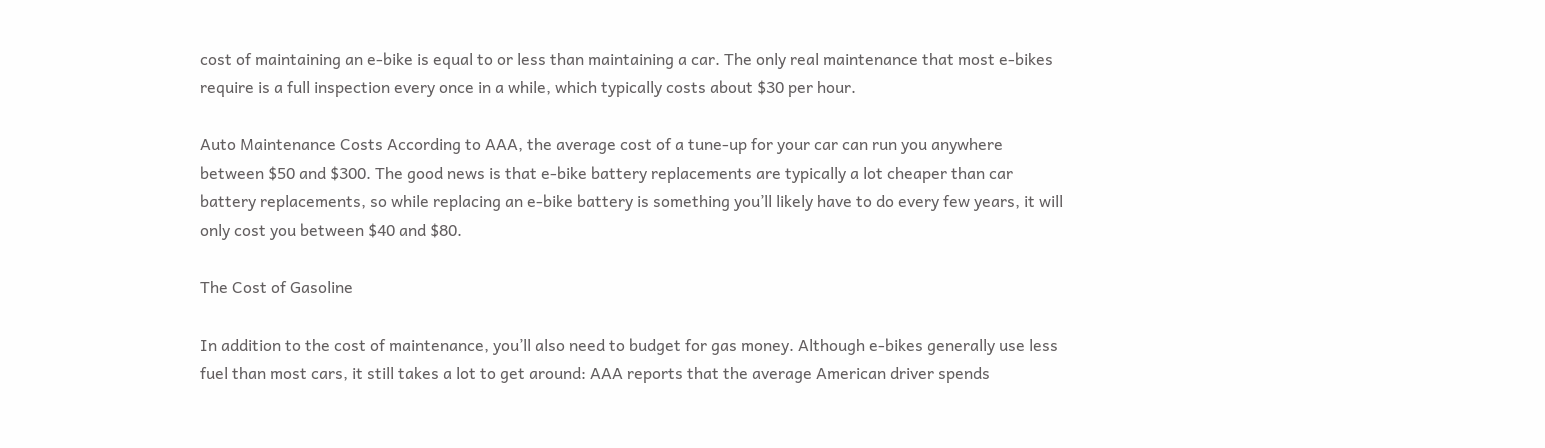cost of maintaining an e-bike is equal to or less than maintaining a car. The only real maintenance that most e-bikes require is a full inspection every once in a while, which typically costs about $30 per hour.

Auto Maintenance Costs According to AAA, the average cost of a tune-up for your car can run you anywhere between $50 and $300. The good news is that e-bike battery replacements are typically a lot cheaper than car battery replacements, so while replacing an e-bike battery is something you’ll likely have to do every few years, it will only cost you between $40 and $80.

The Cost of Gasoline

In addition to the cost of maintenance, you’ll also need to budget for gas money. Although e-bikes generally use less fuel than most cars, it still takes a lot to get around: AAA reports that the average American driver spends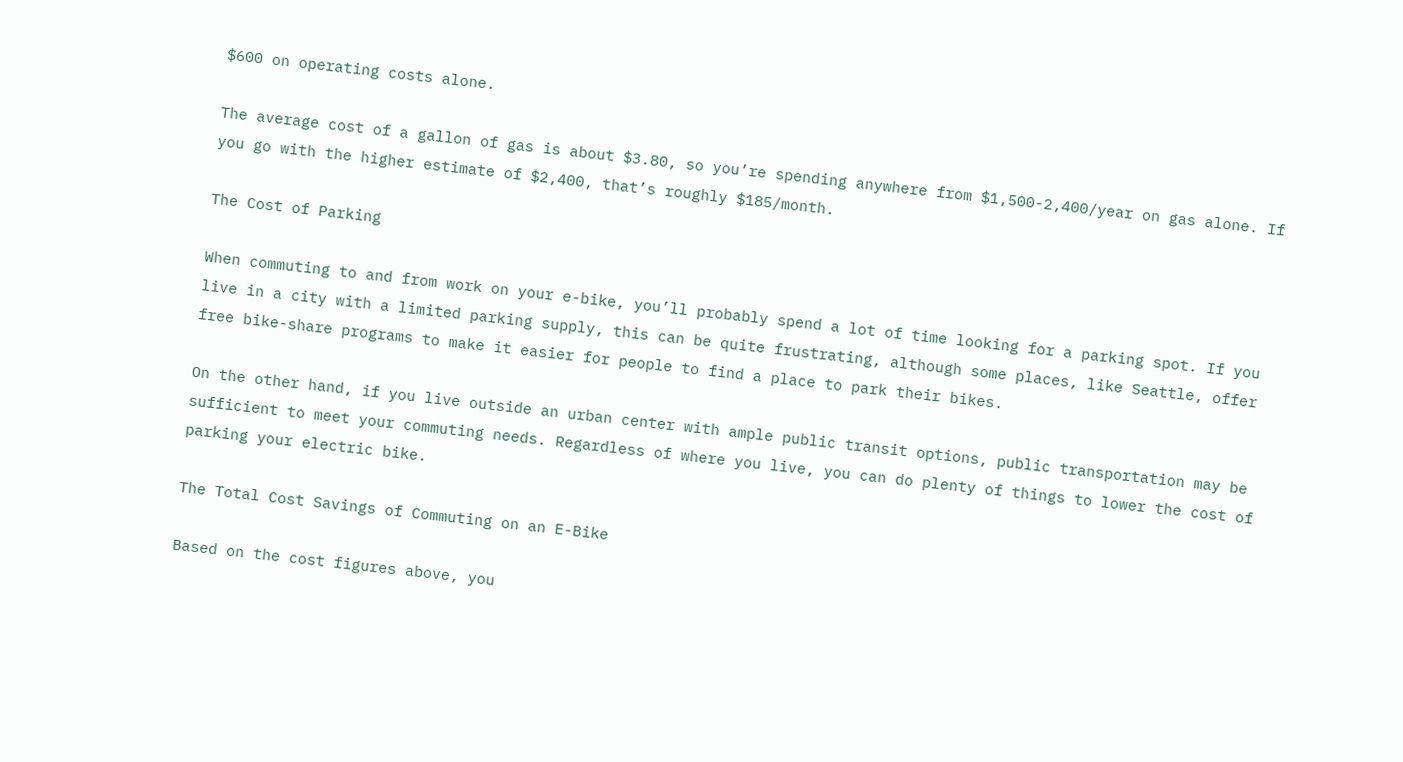$600 on operating costs alone.

The average cost of a gallon of gas is about $3.80, so you’re spending anywhere from $1,500-2,400/year on gas alone. If you go with the higher estimate of $2,400, that’s roughly $185/month.

The Cost of Parking

When commuting to and from work on your e-bike, you’ll probably spend a lot of time looking for a parking spot. If you live in a city with a limited parking supply, this can be quite frustrating, although some places, like Seattle, offer free bike-share programs to make it easier for people to find a place to park their bikes.

On the other hand, if you live outside an urban center with ample public transit options, public transportation may be sufficient to meet your commuting needs. Regardless of where you live, you can do plenty of things to lower the cost of parking your electric bike.

The Total Cost Savings of Commuting on an E-Bike

Based on the cost figures above, you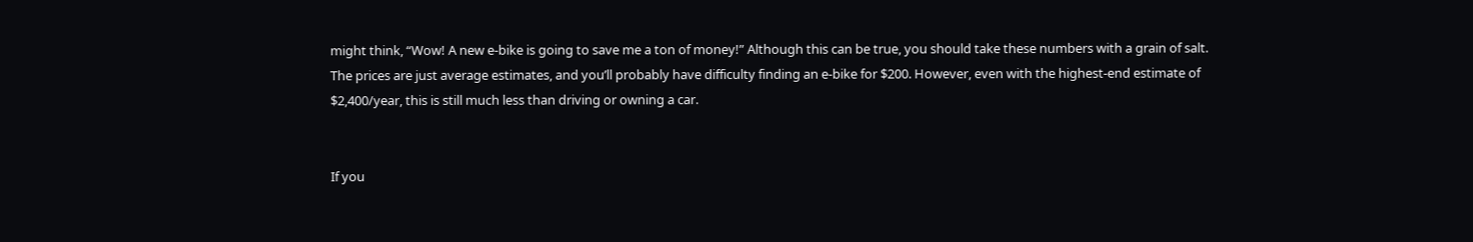might think, “Wow! A new e-bike is going to save me a ton of money!” Although this can be true, you should take these numbers with a grain of salt. The prices are just average estimates, and you’ll probably have difficulty finding an e-bike for $200. However, even with the highest-end estimate of $2,400/year, this is still much less than driving or owning a car.


If you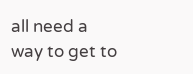all need a way to get to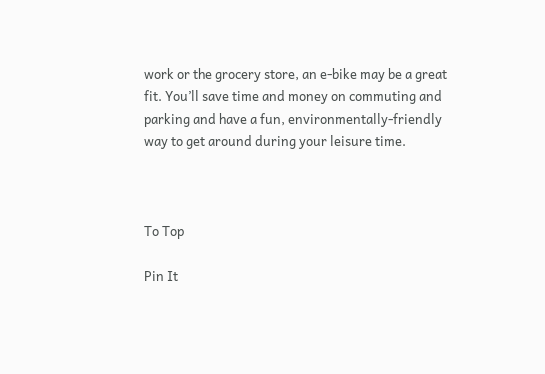work or the grocery store, an e-bike may be a great fit. You’ll save time and money on commuting and parking and have a fun, environmentally-friendly way to get around during your leisure time.



To Top

Pin It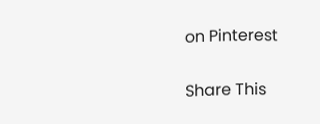on Pinterest

Share This